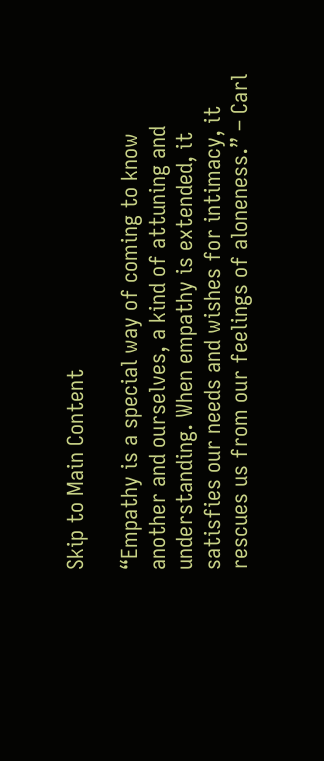Skip to Main Content

“Empathy is a special way of coming to know another and ourselves, a kind of attuning and understanding. When empathy is extended, it satisfies our needs and wishes for intimacy, it rescues us from our feelings of aloneness.” – Carl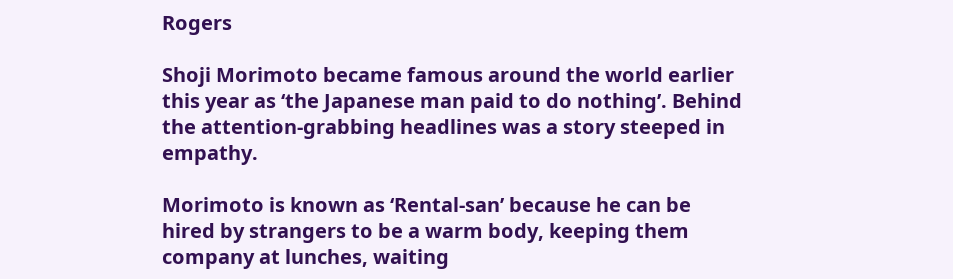Rogers

Shoji Morimoto became famous around the world earlier this year as ‘the Japanese man paid to do nothing’. Behind the attention-grabbing headlines was a story steeped in empathy.

Morimoto is known as ‘Rental-san’ because he can be hired by strangers to be a warm body, keeping them company at lunches, waiting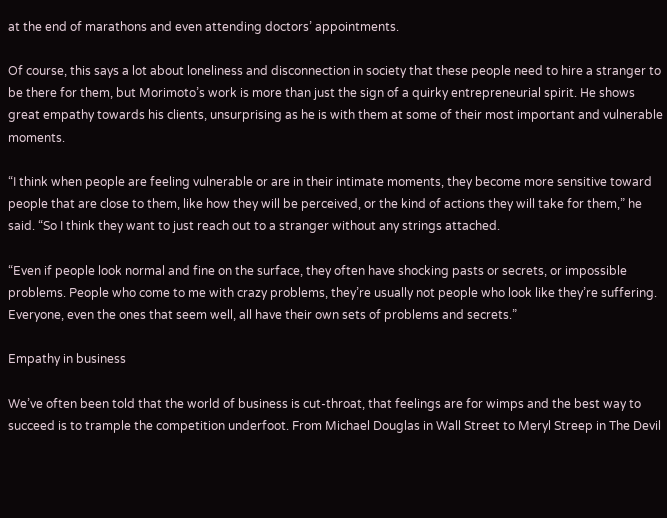at the end of marathons and even attending doctors’ appointments.

Of course, this says a lot about loneliness and disconnection in society that these people need to hire a stranger to be there for them, but Morimoto’s work is more than just the sign of a quirky entrepreneurial spirit. He shows great empathy towards his clients, unsurprising as he is with them at some of their most important and vulnerable moments.

“I think when people are feeling vulnerable or are in their intimate moments, they become more sensitive toward people that are close to them, like how they will be perceived, or the kind of actions they will take for them,” he said. “So I think they want to just reach out to a stranger without any strings attached.

“Even if people look normal and fine on the surface, they often have shocking pasts or secrets, or impossible problems. People who come to me with crazy problems, they’re usually not people who look like they’re suffering. Everyone, even the ones that seem well, all have their own sets of problems and secrets.”

Empathy in business

We’ve often been told that the world of business is cut-throat, that feelings are for wimps and the best way to succeed is to trample the competition underfoot. From Michael Douglas in Wall Street to Meryl Streep in The Devil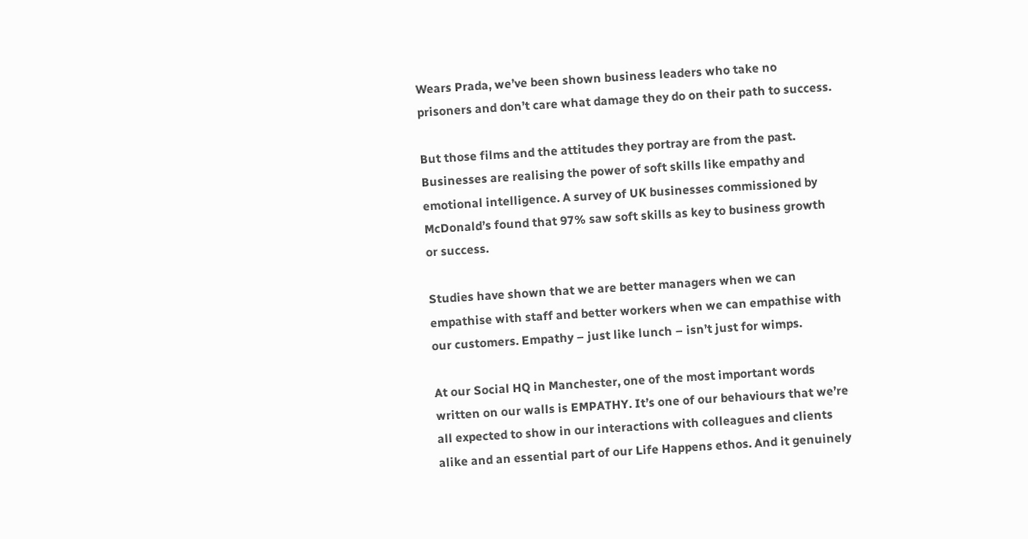Wears Prada, we’ve been shown business leaders who take no prisoners and don’t care what damage they do on their path to success.

But those films and the attitudes they portray are from the past. Businesses are realising the power of soft skills like empathy and emotional intelligence. A survey of UK businesses commissioned by McDonald’s found that 97% saw soft skills as key to business growth or success.

Studies have shown that we are better managers when we can empathise with staff and better workers when we can empathise with our customers. Empathy – just like lunch – isn’t just for wimps.

At our Social HQ in Manchester, one of the most important words written on our walls is EMPATHY. It’s one of our behaviours that we’re all expected to show in our interactions with colleagues and clients alike and an essential part of our Life Happens ethos. And it genuinely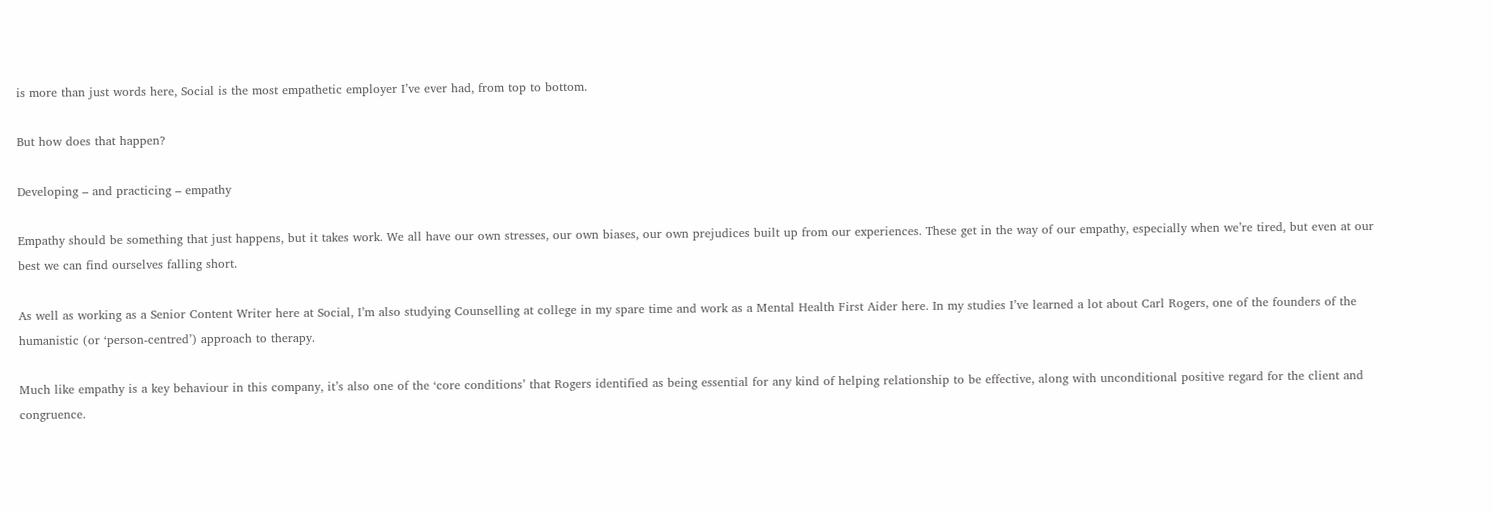is more than just words here, Social is the most empathetic employer I’ve ever had, from top to bottom.

But how does that happen?

Developing – and practicing – empathy

Empathy should be something that just happens, but it takes work. We all have our own stresses, our own biases, our own prejudices built up from our experiences. These get in the way of our empathy, especially when we’re tired, but even at our best we can find ourselves falling short.

As well as working as a Senior Content Writer here at Social, I’m also studying Counselling at college in my spare time and work as a Mental Health First Aider here. In my studies I’ve learned a lot about Carl Rogers, one of the founders of the humanistic (or ‘person-centred’) approach to therapy.

Much like empathy is a key behaviour in this company, it’s also one of the ‘core conditions’ that Rogers identified as being essential for any kind of helping relationship to be effective, along with unconditional positive regard for the client and congruence.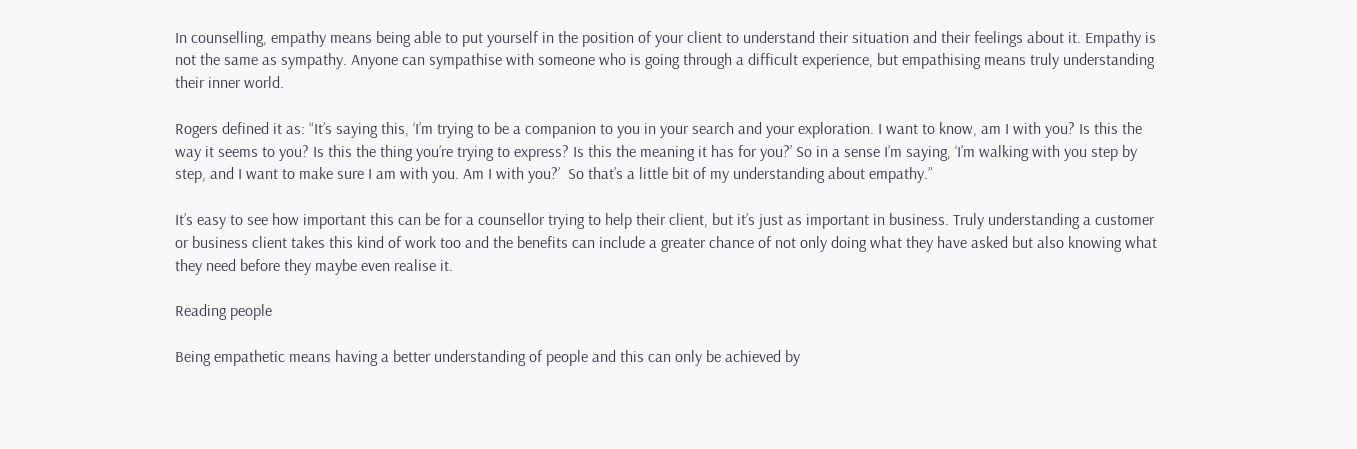In counselling, empathy means being able to put yourself in the position of your client to understand their situation and their feelings about it. Empathy is not the same as sympathy. Anyone can sympathise with someone who is going through a difficult experience, but empathising means truly understanding their inner world.

Rogers defined it as: “It’s saying this, ‘I’m trying to be a companion to you in your search and your exploration. I want to know, am I with you? Is this the way it seems to you? Is this the thing you’re trying to express? Is this the meaning it has for you?’ So in a sense I’m saying, ‘I’m walking with you step by step, and I want to make sure I am with you. Am I with you?’  So that’s a little bit of my understanding about empathy.”

It’s easy to see how important this can be for a counsellor trying to help their client, but it’s just as important in business. Truly understanding a customer or business client takes this kind of work too and the benefits can include a greater chance of not only doing what they have asked but also knowing what they need before they maybe even realise it.

Reading people

Being empathetic means having a better understanding of people and this can only be achieved by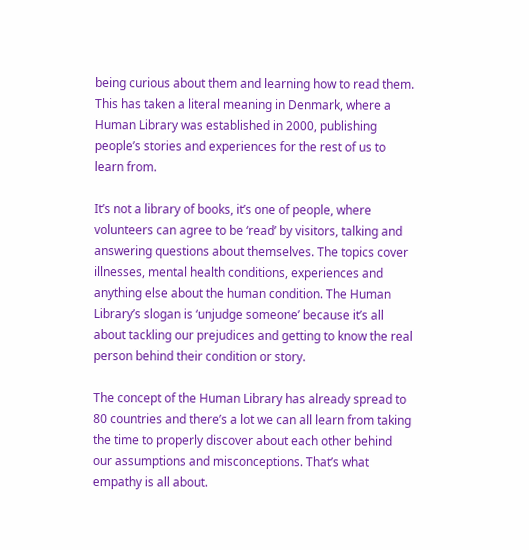being curious about them and learning how to read them. This has taken a literal meaning in Denmark, where a Human Library was established in 2000, publishing people’s stories and experiences for the rest of us to learn from.

It’s not a library of books, it’s one of people, where volunteers can agree to be ‘read’ by visitors, talking and answering questions about themselves. The topics cover illnesses, mental health conditions, experiences and anything else about the human condition. The Human Library’s slogan is ‘unjudge someone’ because it’s all about tackling our prejudices and getting to know the real person behind their condition or story.

The concept of the Human Library has already spread to 80 countries and there’s a lot we can all learn from taking the time to properly discover about each other behind our assumptions and misconceptions. That’s what empathy is all about.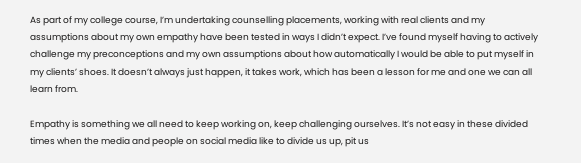As part of my college course, I’m undertaking counselling placements, working with real clients and my assumptions about my own empathy have been tested in ways I didn’t expect. I’ve found myself having to actively challenge my preconceptions and my own assumptions about how automatically I would be able to put myself in my clients’ shoes. It doesn’t always just happen, it takes work, which has been a lesson for me and one we can all learn from.

Empathy is something we all need to keep working on, keep challenging ourselves. It’s not easy in these divided times when the media and people on social media like to divide us up, pit us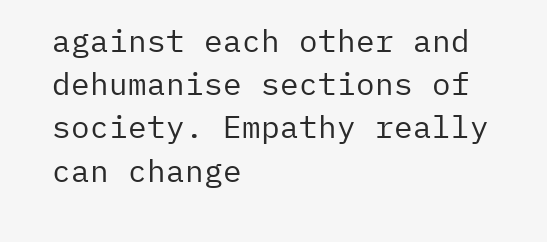against each other and dehumanise sections of society. Empathy really can change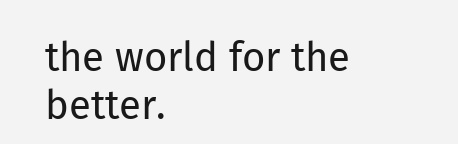the world for the better.